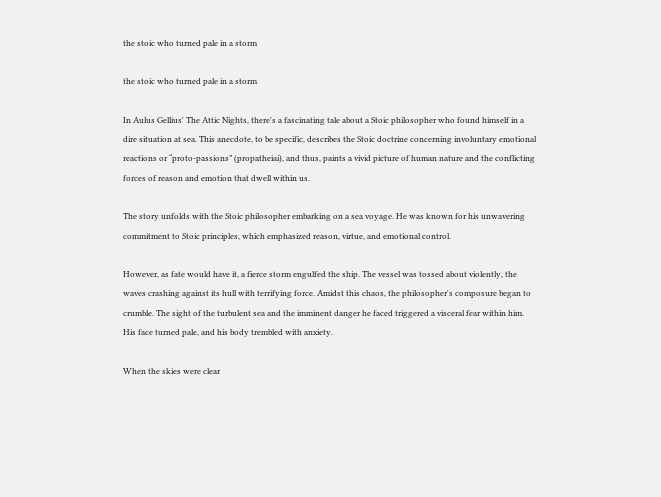the stoic who turned pale in a storm

the stoic who turned pale in a storm

In Aulus Gellius' The Attic Nights, there's a fascinating tale about a Stoic philosopher who found himself in a dire situation at sea. This anecdote, to be specific, describes the Stoic doctrine concerning involuntary emotional reactions or “proto-passions” (propatheiai), and thus, paints a vivid picture of human nature and the conflicting forces of reason and emotion that dwell within us.

The story unfolds with the Stoic philosopher embarking on a sea voyage. He was known for his unwavering commitment to Stoic principles, which emphasized reason, virtue, and emotional control.

However, as fate would have it, a fierce storm engulfed the ship. The vessel was tossed about violently, the waves crashing against its hull with terrifying force. Amidst this chaos, the philosopher's composure began to crumble. The sight of the turbulent sea and the imminent danger he faced triggered a visceral fear within him. His face turned pale, and his body trembled with anxiety.

When the skies were clear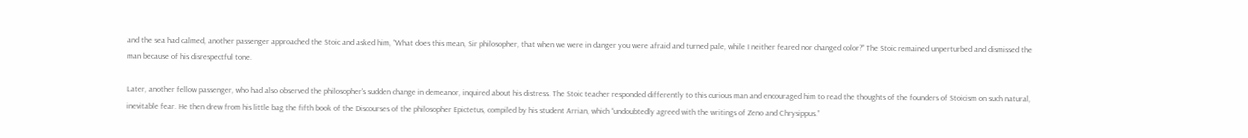and the sea had calmed, another passenger approached the Stoic and asked him, “What does this mean, Sir philosopher, that when we were in danger you were afraid and turned pale, while I neither feared nor changed color?” The Stoic remained unperturbed and dismissed the man because of his disrespectful tone.

Later, another fellow passenger, who had also observed the philosopher's sudden change in demeanor, inquired about his distress. The Stoic teacher responded differently to this curious man and encouraged him to read the thoughts of the founders of Stoicism on such natural, inevitable fear. He then drew from his little bag the fifth book of the Discourses of the philosopher Epictetus, compiled by his student Arrian, which “undoubtedly agreed with the writings of Zeno and Chrysippus.”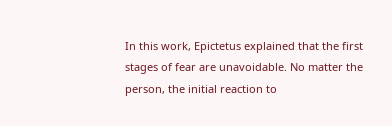In this work, Epictetus explained that the first stages of fear are unavoidable. No matter the person, the initial reaction to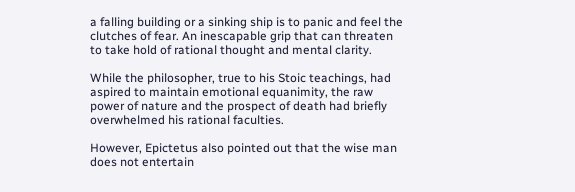a falling building or a sinking ship is to panic and feel the clutches of fear. An inescapable grip that can threaten to take hold of rational thought and mental clarity.

While the philosopher, true to his Stoic teachings, had aspired to maintain emotional equanimity, the raw power of nature and the prospect of death had briefly overwhelmed his rational faculties.

However, Epictetus also pointed out that the wise man does not entertain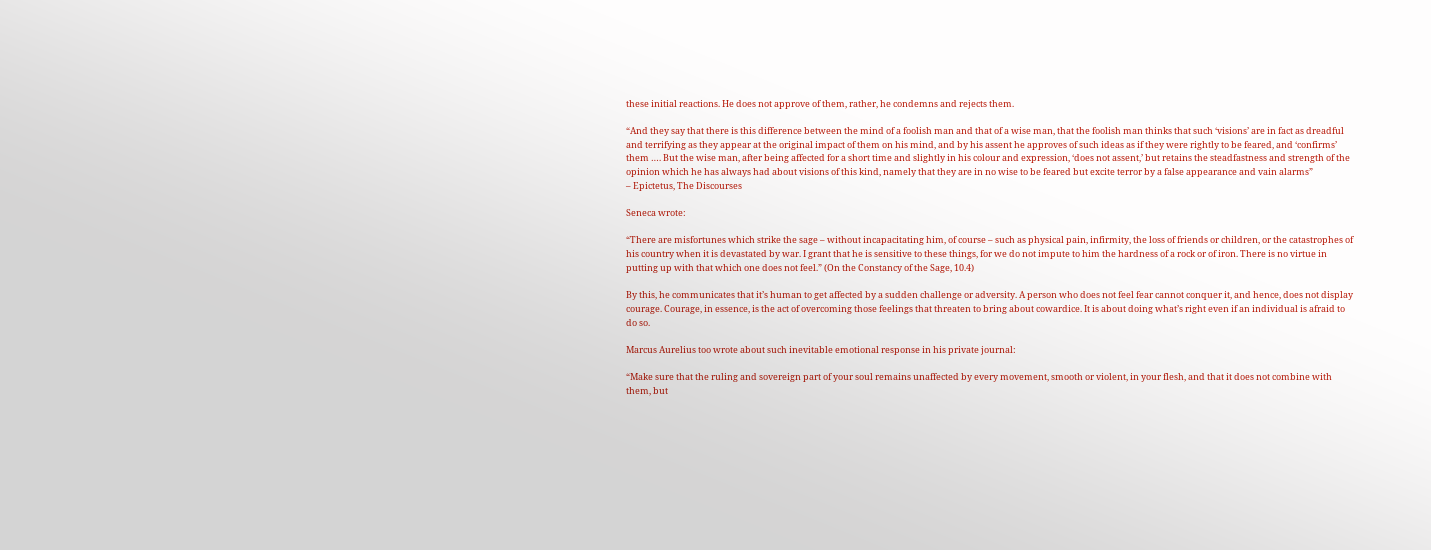these initial reactions. He does not approve of them, rather, he condemns and rejects them.

“And they say that there is this difference between the mind of a foolish man and that of a wise man, that the foolish man thinks that such ‘visions’ are in fact as dreadful and terrifying as they appear at the original impact of them on his mind, and by his assent he approves of such ideas as if they were rightly to be feared, and ‘confirms’ them …. But the wise man, after being affected for a short time and slightly in his colour and expression, ‘does not assent,’ but retains the steadfastness and strength of the opinion which he has always had about visions of this kind, namely that they are in no wise to be feared but excite terror by a false appearance and vain alarms”
– Epictetus, The Discourses

Seneca wrote:

“There are misfortunes which strike the sage – without incapacitating him, of course – such as physical pain, infirmity, the loss of friends or children, or the catastrophes of his country when it is devastated by war. I grant that he is sensitive to these things, for we do not impute to him the hardness of a rock or of iron. There is no virtue in putting up with that which one does not feel.” (On the Constancy of the Sage, 10.4)

By this, he communicates that it’s human to get affected by a sudden challenge or adversity. A person who does not feel fear cannot conquer it, and hence, does not display courage. Courage, in essence, is the act of overcoming those feelings that threaten to bring about cowardice. It is about doing what’s right even if an individual is afraid to do so.

Marcus Aurelius too wrote about such inevitable emotional response in his private journal:

“Make sure that the ruling and sovereign part of your soul remains unaffected by every movement, smooth or violent, in your flesh, and that it does not combine with them, but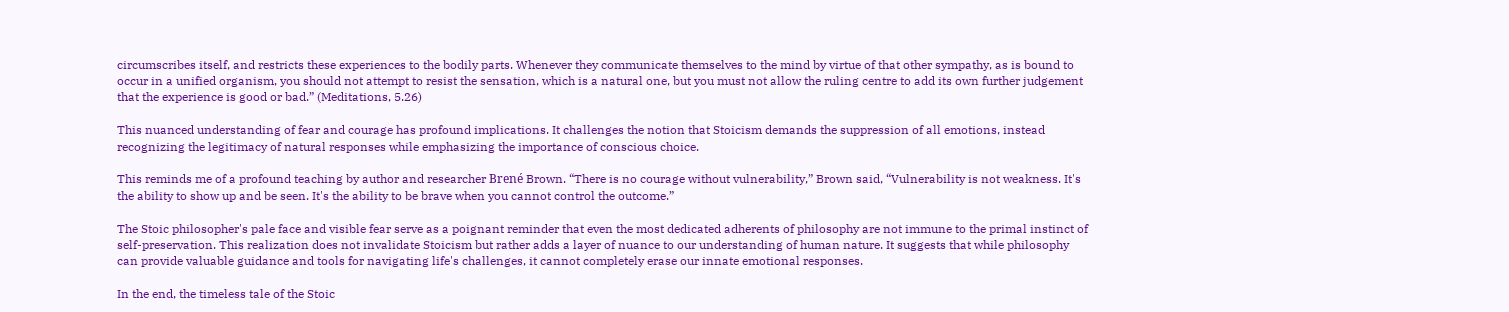circumscribes itself, and restricts these experiences to the bodily parts. Whenever they communicate themselves to the mind by virtue of that other sympathy, as is bound to occur in a unified organism, you should not attempt to resist the sensation, which is a natural one, but you must not allow the ruling centre to add its own further judgement that the experience is good or bad.” (Meditations, 5.26)

This nuanced understanding of fear and courage has profound implications. It challenges the notion that Stoicism demands the suppression of all emotions, instead recognizing the legitimacy of natural responses while emphasizing the importance of conscious choice.

This reminds me of a profound teaching by author and researcher Brené Brown. “There is no courage without vulnerability,” Brown said, “Vulnerability is not weakness. It's the ability to show up and be seen. It's the ability to be brave when you cannot control the outcome.”

The Stoic philosopher's pale face and visible fear serve as a poignant reminder that even the most dedicated adherents of philosophy are not immune to the primal instinct of self-preservation. This realization does not invalidate Stoicism but rather adds a layer of nuance to our understanding of human nature. It suggests that while philosophy can provide valuable guidance and tools for navigating life's challenges, it cannot completely erase our innate emotional responses.

In the end, the timeless tale of the Stoic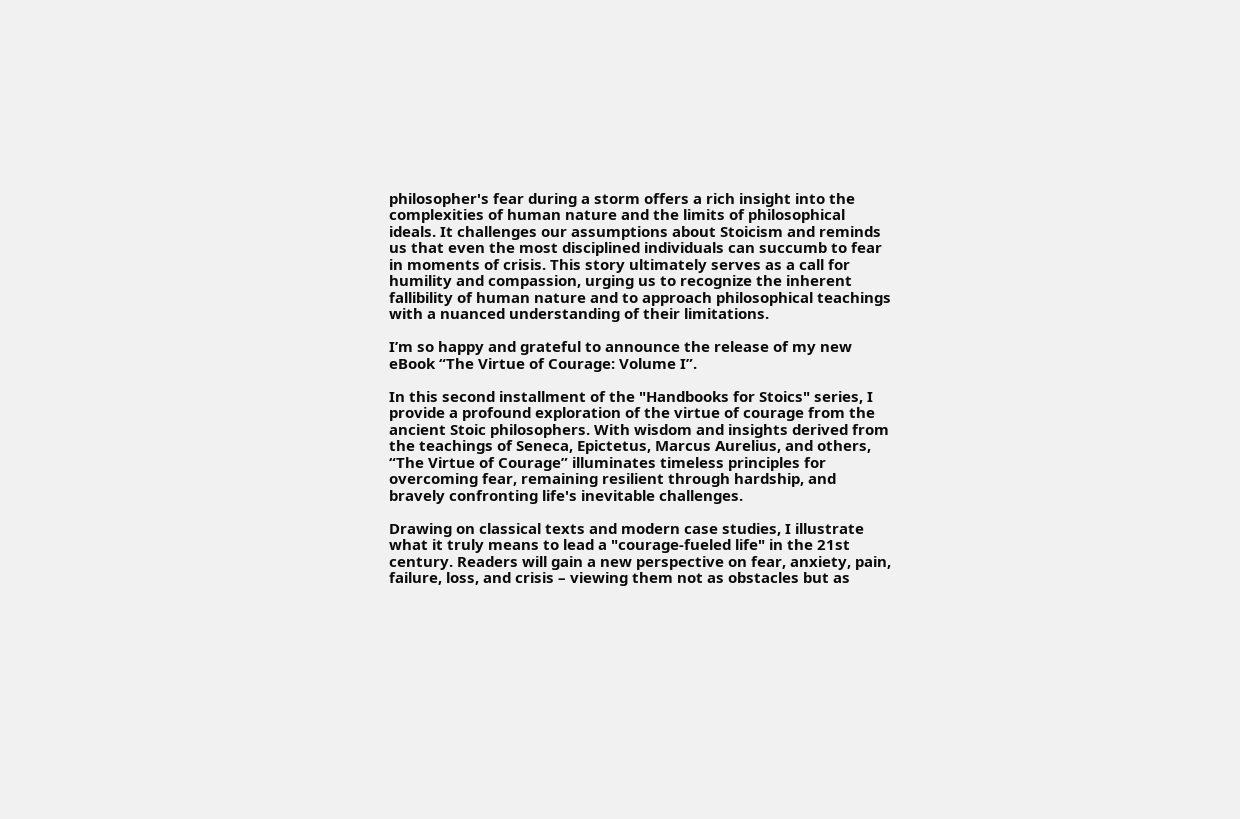philosopher's fear during a storm offers a rich insight into the complexities of human nature and the limits of philosophical ideals. It challenges our assumptions about Stoicism and reminds us that even the most disciplined individuals can succumb to fear in moments of crisis. This story ultimately serves as a call for humility and compassion, urging us to recognize the inherent fallibility of human nature and to approach philosophical teachings with a nuanced understanding of their limitations.

I’m so happy and grateful to announce the release of my new eBook “The Virtue of Courage: Volume I”.

In this second installment of the "Handbooks for Stoics" series, I provide a profound exploration of the virtue of courage from the ancient Stoic philosophers. With wisdom and insights derived from the teachings of Seneca, Epictetus, Marcus Aurelius, and others, “The Virtue of Courage” illuminates timeless principles for overcoming fear, remaining resilient through hardship, and bravely confronting life's inevitable challenges.

Drawing on classical texts and modern case studies, I illustrate what it truly means to lead a "courage-fueled life" in the 21st century. Readers will gain a new perspective on fear, anxiety, pain, failure, loss, and crisis – viewing them not as obstacles but as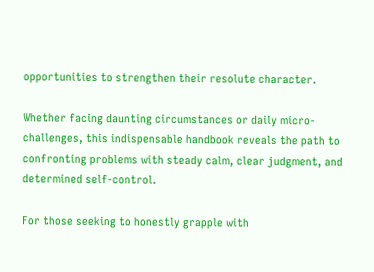opportunities to strengthen their resolute character.

Whether facing daunting circumstances or daily micro-challenges, this indispensable handbook reveals the path to confronting problems with steady calm, clear judgment, and determined self-control.

For those seeking to honestly grapple with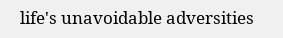life's unavoidable adversities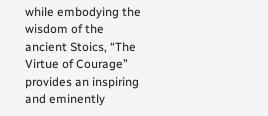while embodying the wisdom of the ancient Stoics, “The Virtue of Courage” provides an inspiring and eminently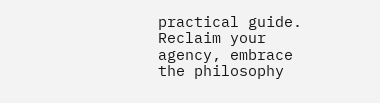practical guide. Reclaim your agency, embrace the philosophy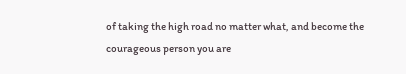of taking the high road no matter what, and become the courageous person you are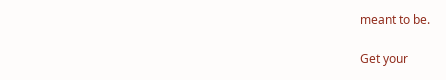meant to be.

Get your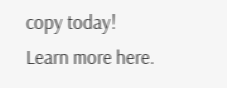copy today! Learn more here.